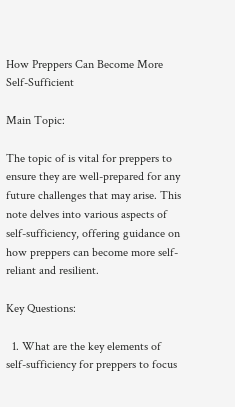How Preppers Can Become More Self-Sufficient

Main Topic:

The topic of is vital for preppers to ensure they are well-prepared for any future challenges that may arise. This note delves into various aspects of self-sufficiency, offering guidance on how preppers can become more self-reliant and resilient.

Key Questions:

  1. What are the key elements of self-sufficiency for preppers to focus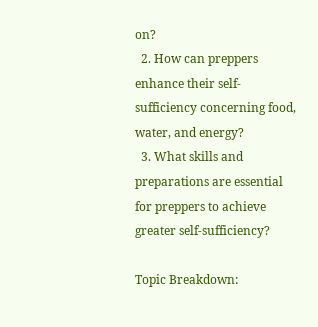on?
  2. How can preppers enhance their self-sufficiency concerning food, water, and energy?
  3. What skills and preparations are essential for preppers to achieve greater self-sufficiency?

Topic Breakdown: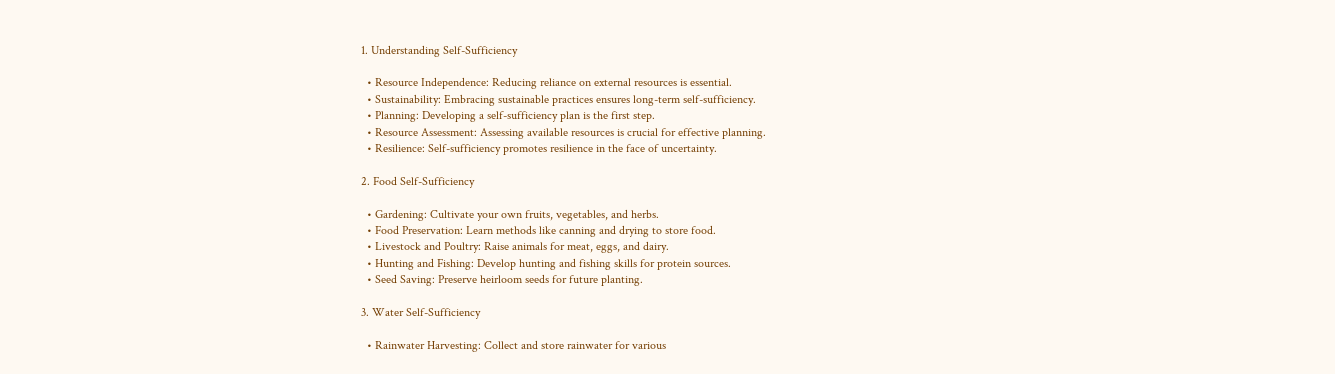1. Understanding Self-Sufficiency

  • Resource Independence: Reducing reliance on external resources is essential.
  • Sustainability: Embracing sustainable practices ensures long-term self-sufficiency.
  • Planning: Developing a self-sufficiency plan is the first step.
  • Resource Assessment: Assessing available resources is crucial for effective planning.
  • Resilience: Self-sufficiency promotes resilience in the face of uncertainty.

2. Food Self-Sufficiency

  • Gardening: Cultivate your own fruits, vegetables, and herbs.
  • Food Preservation: Learn methods like canning and drying to store food.
  • Livestock and Poultry: Raise animals for meat, eggs, and dairy.
  • Hunting and Fishing: Develop hunting and fishing skills for protein sources.
  • Seed Saving: Preserve heirloom seeds for future planting.

3. Water Self-Sufficiency

  • Rainwater Harvesting: Collect and store rainwater for various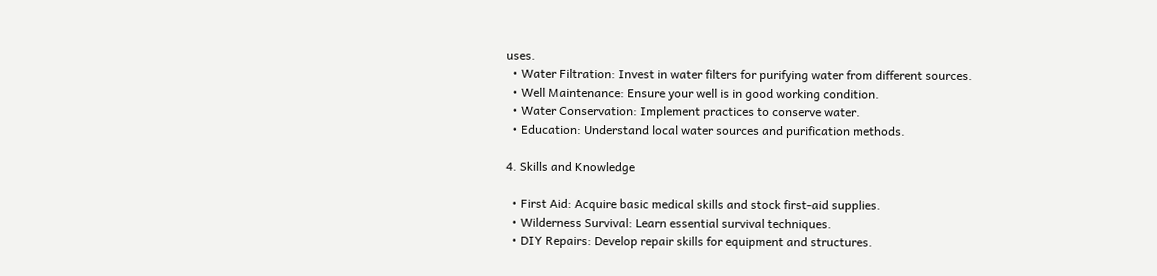uses.
  • Water Filtration: Invest in water filters for purifying water from different sources.
  • Well Maintenance: Ensure your well is in good working condition.
  • Water Conservation: Implement practices to conserve water.
  • Education: Understand local water sources and purification methods.

4. Skills and Knowledge

  • First Aid: Acquire basic medical skills and stock first-aid supplies.
  • Wilderness Survival: Learn essential survival techniques.
  • DIY Repairs: Develop repair skills for equipment and structures.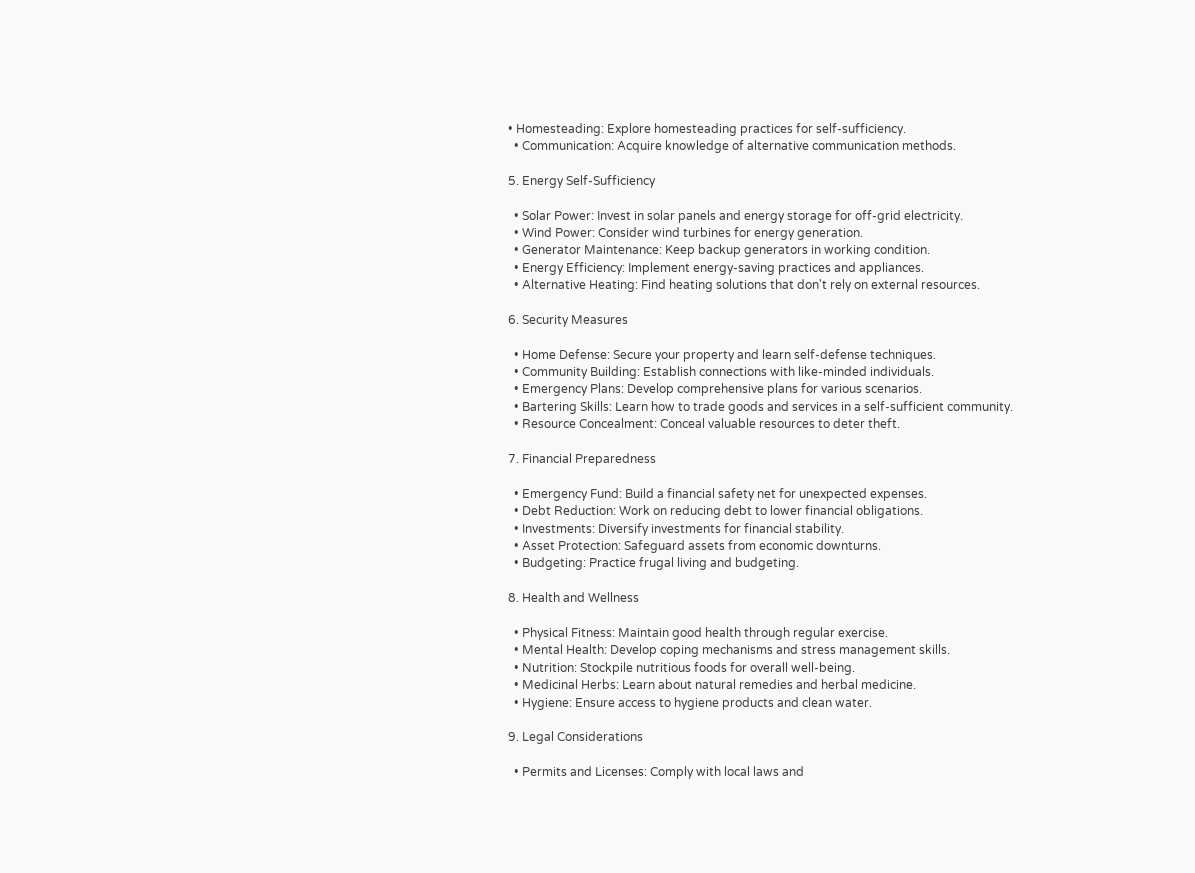• Homesteading: Explore homesteading practices for self-sufficiency.
  • Communication: Acquire knowledge of alternative communication methods.

5. Energy Self-Sufficiency

  • Solar Power: Invest in solar panels and energy storage for off-grid electricity.
  • Wind Power: Consider wind turbines for energy generation.
  • Generator Maintenance: Keep backup generators in working condition.
  • Energy Efficiency: Implement energy-saving practices and appliances.
  • Alternative Heating: Find heating solutions that don't rely on external resources.

6. Security Measures

  • Home Defense: Secure your property and learn self-defense techniques.
  • Community Building: Establish connections with like-minded individuals.
  • Emergency Plans: Develop comprehensive plans for various scenarios.
  • Bartering Skills: Learn how to trade goods and services in a self-sufficient community.
  • Resource Concealment: Conceal valuable resources to deter theft.

7. Financial Preparedness

  • Emergency Fund: Build a financial safety net for unexpected expenses.
  • Debt Reduction: Work on reducing debt to lower financial obligations.
  • Investments: Diversify investments for financial stability.
  • Asset Protection: Safeguard assets from economic downturns.
  • Budgeting: Practice frugal living and budgeting.

8. Health and Wellness

  • Physical Fitness: Maintain good health through regular exercise.
  • Mental Health: Develop coping mechanisms and stress management skills.
  • Nutrition: Stockpile nutritious foods for overall well-being.
  • Medicinal Herbs: Learn about natural remedies and herbal medicine.
  • Hygiene: Ensure access to hygiene products and clean water.

9. Legal Considerations

  • Permits and Licenses: Comply with local laws and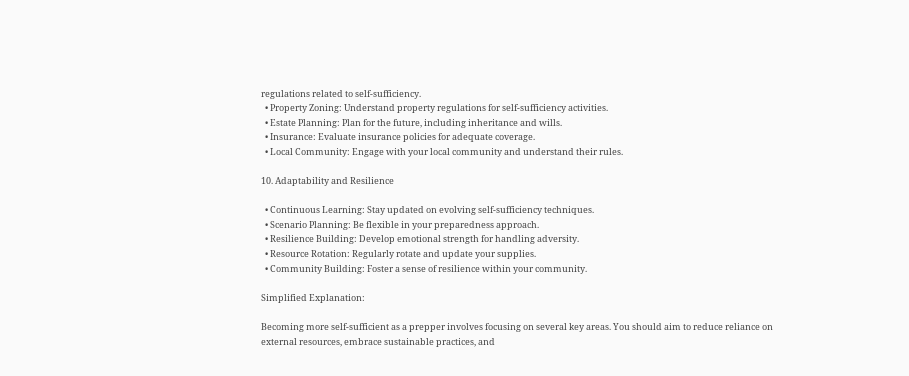regulations related to self-sufficiency.
  • Property Zoning: Understand property regulations for self-sufficiency activities.
  • Estate Planning: Plan for the future, including inheritance and wills.
  • Insurance: Evaluate insurance policies for adequate coverage.
  • Local Community: Engage with your local community and understand their rules.

10. Adaptability and Resilience

  • Continuous Learning: Stay updated on evolving self-sufficiency techniques.
  • Scenario Planning: Be flexible in your preparedness approach.
  • Resilience Building: Develop emotional strength for handling adversity.
  • Resource Rotation: Regularly rotate and update your supplies.
  • Community Building: Foster a sense of resilience within your community.

Simplified Explanation:

Becoming more self-sufficient as a prepper involves focusing on several key areas. You should aim to reduce reliance on external resources, embrace sustainable practices, and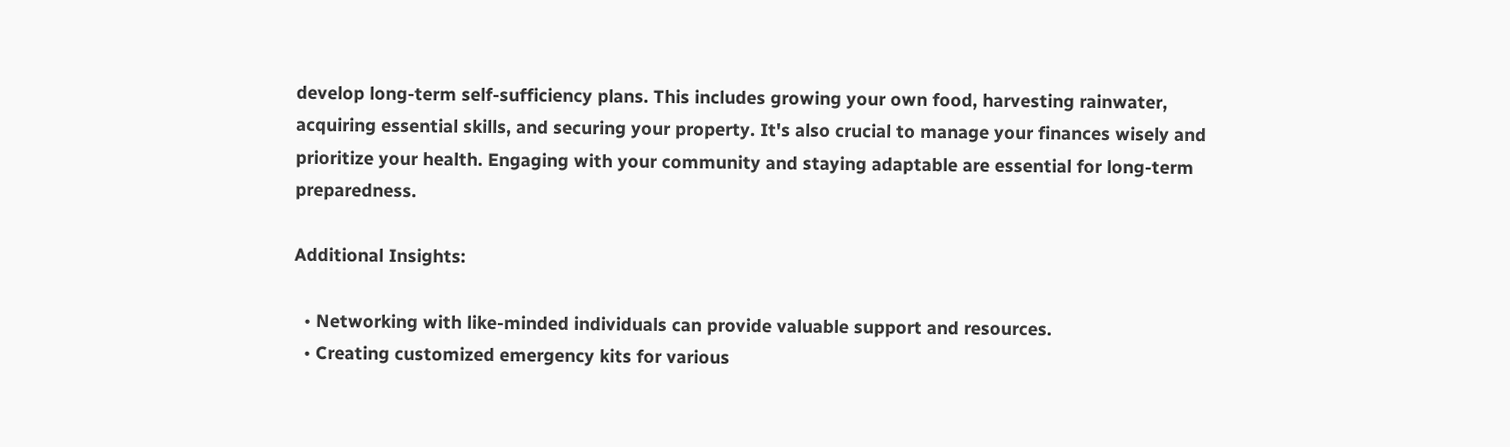develop long-term self-sufficiency plans. This includes growing your own food, harvesting rainwater, acquiring essential skills, and securing your property. It's also crucial to manage your finances wisely and prioritize your health. Engaging with your community and staying adaptable are essential for long-term preparedness.

Additional Insights:

  • Networking with like-minded individuals can provide valuable support and resources.
  • Creating customized emergency kits for various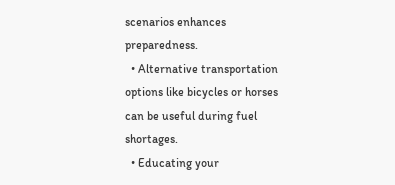scenarios enhances preparedness.
  • Alternative transportation options like bicycles or horses can be useful during fuel shortages.
  • Educating your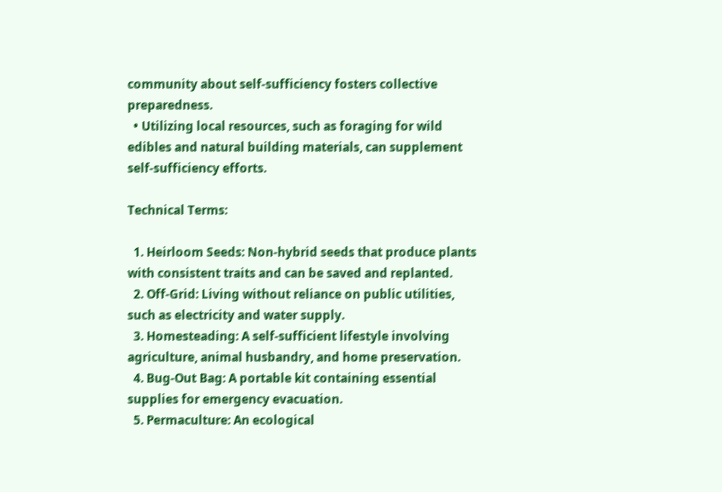community about self-sufficiency fosters collective preparedness.
  • Utilizing local resources, such as foraging for wild edibles and natural building materials, can supplement self-sufficiency efforts.

Technical Terms:

  1. Heirloom Seeds: Non-hybrid seeds that produce plants with consistent traits and can be saved and replanted.
  2. Off-Grid: Living without reliance on public utilities, such as electricity and water supply.
  3. Homesteading: A self-sufficient lifestyle involving agriculture, animal husbandry, and home preservation.
  4. Bug-Out Bag: A portable kit containing essential supplies for emergency evacuation.
  5. Permaculture: An ecological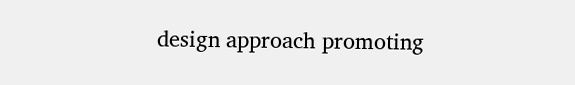design approach promoting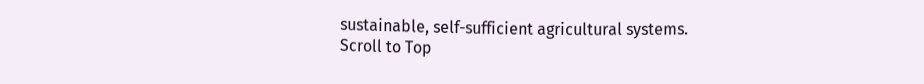sustainable, self-sufficient agricultural systems.
Scroll to Top